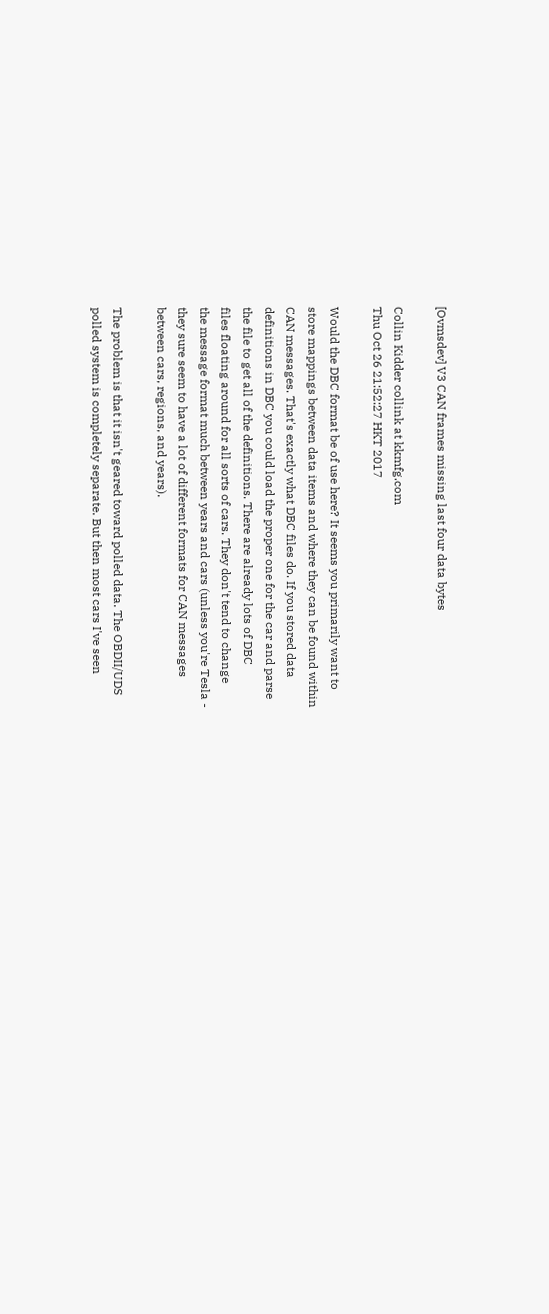[Ovmsdev] V3 CAN frames missing last four data bytes

Collin Kidder collink at kkmfg.com
Thu Oct 26 21:52:27 HKT 2017

Would the DBC format be of use here? It seems you primarily want to
store mappings between data items and where they can be found within
CAN messages. That's exactly what DBC files do. If you stored data
definitions in DBC you could load the proper one for the car and parse
the file to get all of the definitions. There are already lots of DBC
files floating around for all sorts of cars. They don't tend to change
the message format much between years and cars (unless you're Tesla -
they sure seem to have a lot of different formats for CAN messages
between cars, regions, and years).

The problem is that it isn't geared toward polled data. The OBDII/UDS
polled system is completely separate. But then most cars I've seen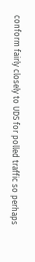conform fairly closely to UDS for polled traffic so perhaps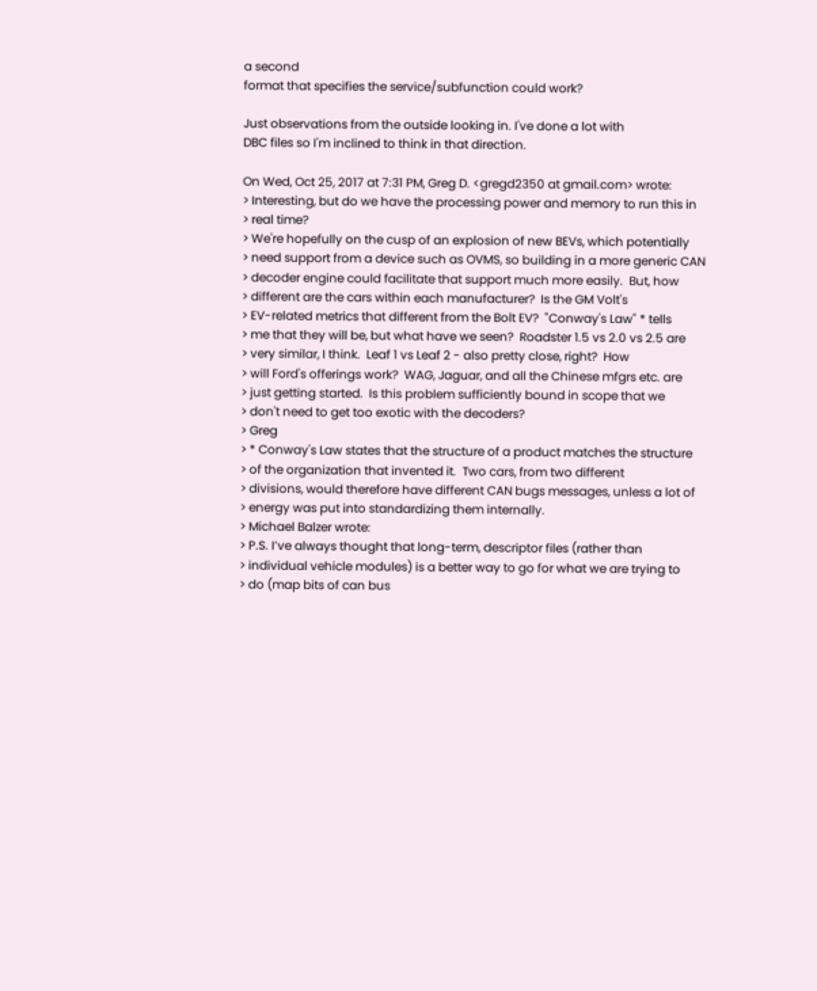a second
format that specifies the service/subfunction could work?

Just observations from the outside looking in. I've done a lot with
DBC files so I'm inclined to think in that direction.

On Wed, Oct 25, 2017 at 7:31 PM, Greg D. <gregd2350 at gmail.com> wrote:
> Interesting, but do we have the processing power and memory to run this in
> real time?
> We're hopefully on the cusp of an explosion of new BEVs, which potentially
> need support from a device such as OVMS, so building in a more generic CAN
> decoder engine could facilitate that support much more easily.  But, how
> different are the cars within each manufacturer?  Is the GM Volt's
> EV-related metrics that different from the Bolt EV?  "Conway's Law" * tells
> me that they will be, but what have we seen?  Roadster 1.5 vs 2.0 vs 2.5 are
> very similar, I think.  Leaf 1 vs Leaf 2 - also pretty close, right?  How
> will Ford's offerings work?  WAG, Jaguar, and all the Chinese mfgrs etc. are
> just getting started.  Is this problem sufficiently bound in scope that we
> don't need to get too exotic with the decoders?
> Greg
> * Conway's Law states that the structure of a product matches the structure
> of the organization that invented it.  Two cars, from two different
> divisions, would therefore have different CAN bugs messages, unless a lot of
> energy was put into standardizing them internally.
> Michael Balzer wrote:
> P.S. I’ve always thought that long-term, descriptor files (rather than
> individual vehicle modules) is a better way to go for what we are trying to
> do (map bits of can bus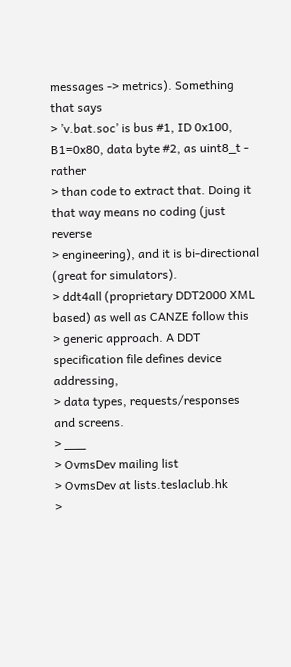messages -> metrics). Something that says
> ’v.bat.soc’ is bus #1, ID 0x100, B1=0x80, data byte #2, as uint8_t - rather
> than code to extract that. Doing it that way means no coding (just reverse
> engineering), and it is bi-directional (great for simulators).
> ddt4all (proprietary DDT2000 XML based) as well as CANZE follow this
> generic approach. A DDT specification file defines device addressing,
> data types, requests/responses and screens.
> ___
> OvmsDev mailing list
> OvmsDev at lists.teslaclub.hk
>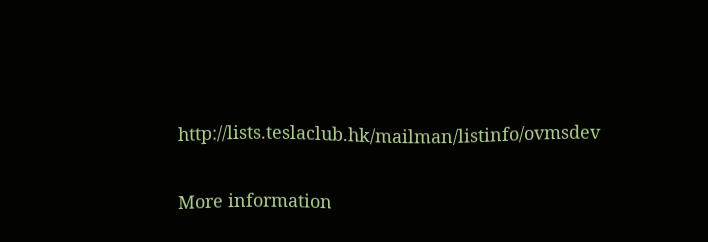http://lists.teslaclub.hk/mailman/listinfo/ovmsdev

More information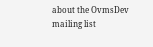about the OvmsDev mailing list